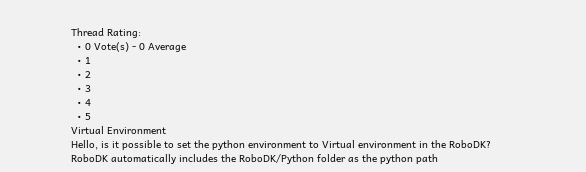Thread Rating:
  • 0 Vote(s) - 0 Average
  • 1
  • 2
  • 3
  • 4
  • 5
Virtual Environment
Hello, is it possible to set the python environment to Virtual environment in the RoboDK?
RoboDK automatically includes the RoboDK/Python folder as the python path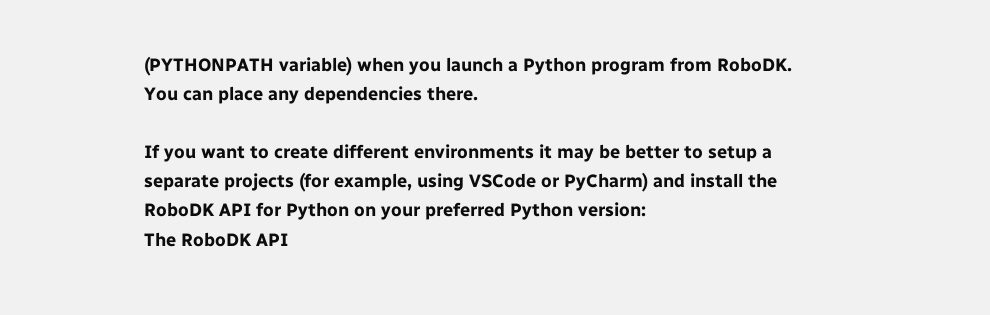(PYTHONPATH variable) when you launch a Python program from RoboDK. You can place any dependencies there.

If you want to create different environments it may be better to setup a separate projects (for example, using VSCode or PyCharm) and install the RoboDK API for Python on your preferred Python version:
The RoboDK API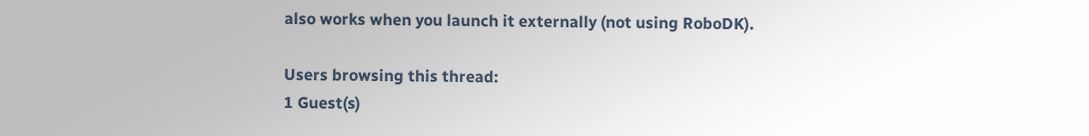also works when you launch it externally (not using RoboDK).

Users browsing this thread:
1 Guest(s)